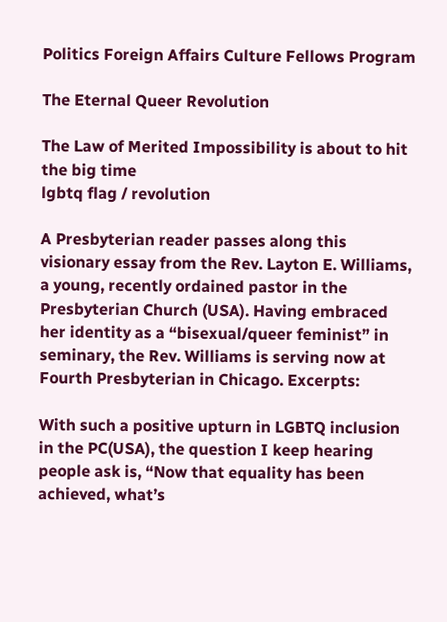Politics Foreign Affairs Culture Fellows Program

The Eternal Queer Revolution

The Law of Merited Impossibility is about to hit the big time
lgbtq flag / revolution

A Presbyterian reader passes along this visionary essay from the Rev. Layton E. Williams, a young, recently ordained pastor in the Presbyterian Church (USA). Having embraced her identity as a “bisexual/queer feminist” in seminary, the Rev. Williams is serving now at Fourth Presbyterian in Chicago. Excerpts:

With such a positive upturn in LGBTQ inclusion in the PC(USA), the question I keep hearing people ask is, “Now that equality has been achieved, what’s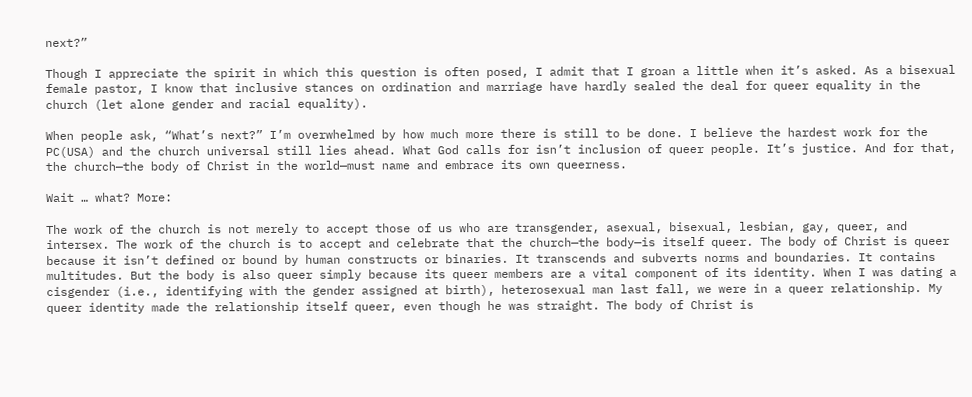next?”

Though I appreciate the spirit in which this question is often posed, I admit that I groan a little when it’s asked. As a bisexual female pastor, I know that inclusive stances on ordination and marriage have hardly sealed the deal for queer equality in the church (let alone gender and racial equality).

When people ask, “What’s next?” I’m overwhelmed by how much more there is still to be done. I believe the hardest work for the PC(USA) and the church universal still lies ahead. What God calls for isn’t inclusion of queer people. It’s justice. And for that, the church—the body of Christ in the world—must name and embrace its own queerness.

Wait … what? More:

The work of the church is not merely to accept those of us who are transgender, asexual, bisexual, lesbian, gay, queer, and intersex. The work of the church is to accept and celebrate that the church—the body—is itself queer. The body of Christ is queer because it isn’t defined or bound by human constructs or binaries. It transcends and subverts norms and boundaries. It contains multitudes. But the body is also queer simply because its queer members are a vital component of its identity. When I was dating a cisgender (i.e., identifying with the gender assigned at birth), heterosexual man last fall, we were in a queer relationship. My queer identity made the relationship itself queer, even though he was straight. The body of Christ is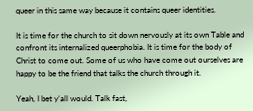queer in this same way because it contains queer identities.

It is time for the church to sit down nervously at its own Table and confront its internalized queerphobia. It is time for the body of Christ to come out. Some of us who have come out ourselves are happy to be the friend that talks the church through it.

Yeah, I bet y’all would. Talk fast,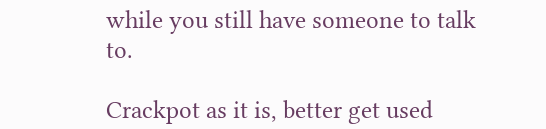while you still have someone to talk to.

Crackpot as it is, better get used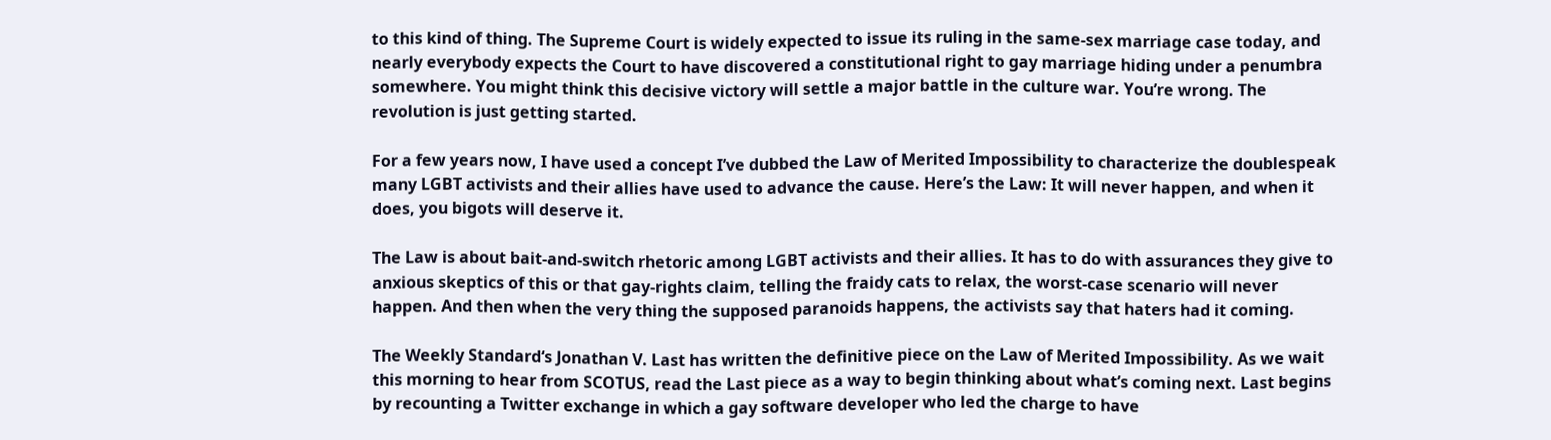to this kind of thing. The Supreme Court is widely expected to issue its ruling in the same-sex marriage case today, and nearly everybody expects the Court to have discovered a constitutional right to gay marriage hiding under a penumbra somewhere. You might think this decisive victory will settle a major battle in the culture war. You’re wrong. The revolution is just getting started.

For a few years now, I have used a concept I’ve dubbed the Law of Merited Impossibility to characterize the doublespeak many LGBT activists and their allies have used to advance the cause. Here’s the Law: It will never happen, and when it does, you bigots will deserve it.

The Law is about bait-and-switch rhetoric among LGBT activists and their allies. It has to do with assurances they give to anxious skeptics of this or that gay-rights claim, telling the fraidy cats to relax, the worst-case scenario will never happen. And then when the very thing the supposed paranoids happens, the activists say that haters had it coming.

The Weekly Standard‘s Jonathan V. Last has written the definitive piece on the Law of Merited Impossibility. As we wait this morning to hear from SCOTUS, read the Last piece as a way to begin thinking about what’s coming next. Last begins by recounting a Twitter exchange in which a gay software developer who led the charge to have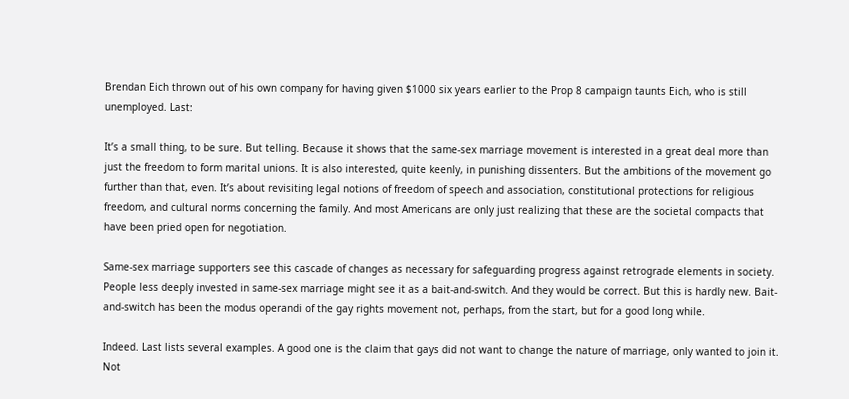Brendan Eich thrown out of his own company for having given $1000 six years earlier to the Prop 8 campaign taunts Eich, who is still unemployed. Last:

It’s a small thing, to be sure. But telling. Because it shows that the same-sex marriage movement is interested in a great deal more than just the freedom to form marital unions. It is also interested, quite keenly, in punishing dissenters. But the ambitions of the movement go further than that, even. It’s about revisiting legal notions of freedom of speech and association, constitutional protections for religious freedom, and cultural norms concerning the family. And most Americans are only just realizing that these are the societal compacts that have been pried open for negotiation.

Same-sex marriage supporters see this cascade of changes as necessary for safeguarding progress against retrograde elements in society. People less deeply invested in same-sex marriage might see it as a bait-and-switch. And they would be correct. But this is hardly new. Bait-and-switch has been the modus operandi of the gay rights movement not, perhaps, from the start, but for a good long while.

Indeed. Last lists several examples. A good one is the claim that gays did not want to change the nature of marriage, only wanted to join it. Not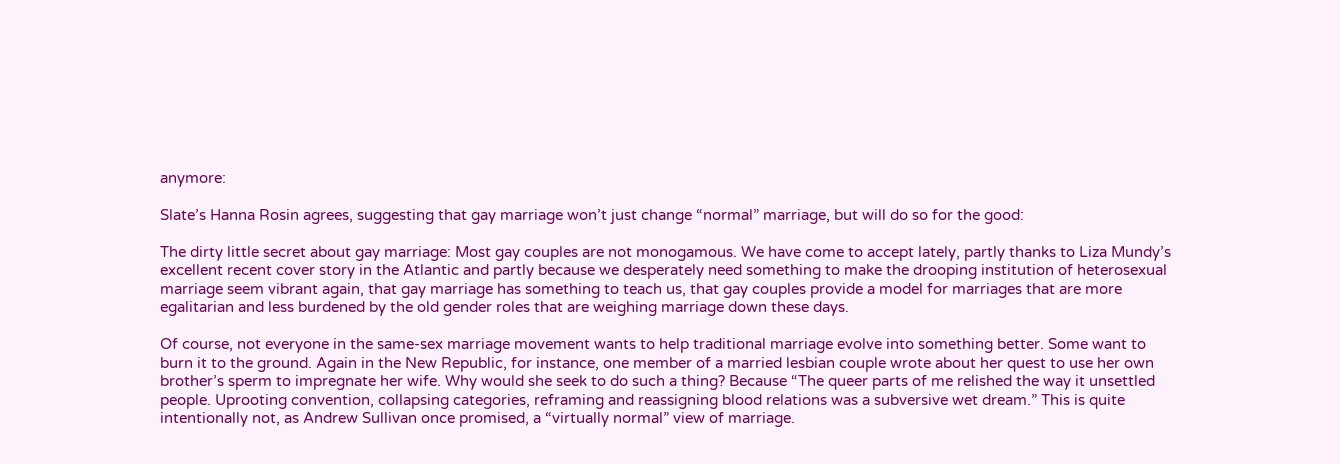anymore:

Slate’s Hanna Rosin agrees, suggesting that gay marriage won’t just change “normal” marriage, but will do so for the good:

The dirty little secret about gay marriage: Most gay couples are not monogamous. We have come to accept lately, partly thanks to Liza Mundy’s excellent recent cover story in the Atlantic and partly because we desperately need something to make the drooping institution of heterosexual marriage seem vibrant again, that gay marriage has something to teach us, that gay couples provide a model for marriages that are more egalitarian and less burdened by the old gender roles that are weighing marriage down these days.

Of course, not everyone in the same-sex marriage movement wants to help traditional marriage evolve into something better. Some want to burn it to the ground. Again in the New Republic, for instance, one member of a married lesbian couple wrote about her quest to use her own brother’s sperm to impregnate her wife. Why would she seek to do such a thing? Because “The queer parts of me relished the way it unsettled people. Uprooting convention, collapsing categories, reframing and reassigning blood relations was a subversive wet dream.” This is quite intentionally not, as Andrew Sullivan once promised, a “virtually normal” view of marriage.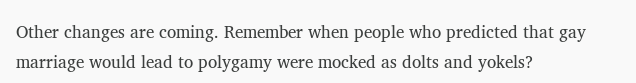Other changes are coming. Remember when people who predicted that gay marriage would lead to polygamy were mocked as dolts and yokels?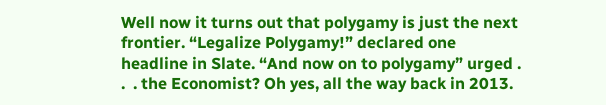Well now it turns out that polygamy is just the next frontier. “Legalize Polygamy!” declared one headline in Slate. “And now on to polygamy” urged .  .  . the Economist? Oh yes, all the way back in 2013.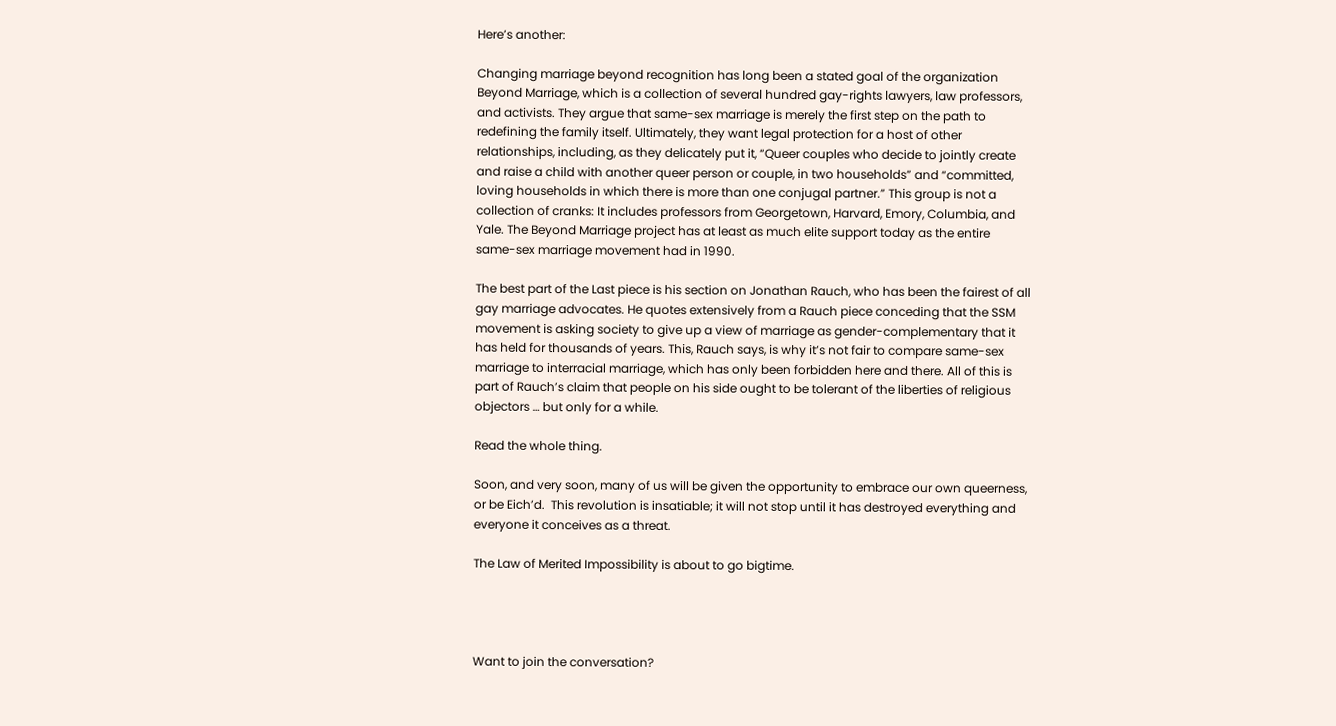Here’s another:

Changing marriage beyond recognition has long been a stated goal of the organization Beyond Marriage, which is a collection of several hundred gay-rights lawyers, law professors, and activists. They argue that same-sex marriage is merely the first step on the path to redefining the family itself. Ultimately, they want legal protection for a host of other relationships, including, as they delicately put it, “Queer couples who decide to jointly create and raise a child with another queer person or couple, in two households” and “committed, loving households in which there is more than one conjugal partner.” This group is not a collection of cranks: It includes professors from Georgetown, Harvard, Emory, Columbia, and Yale. The Beyond Marriage project has at least as much elite support today as the entire same-sex marriage movement had in 1990.

The best part of the Last piece is his section on Jonathan Rauch, who has been the fairest of all gay marriage advocates. He quotes extensively from a Rauch piece conceding that the SSM movement is asking society to give up a view of marriage as gender-complementary that it has held for thousands of years. This, Rauch says, is why it’s not fair to compare same-sex marriage to interracial marriage, which has only been forbidden here and there. All of this is part of Rauch’s claim that people on his side ought to be tolerant of the liberties of religious objectors … but only for a while.

Read the whole thing.

Soon, and very soon, many of us will be given the opportunity to embrace our own queerness, or be Eich’d.  This revolution is insatiable; it will not stop until it has destroyed everything and everyone it conceives as a threat.

The Law of Merited Impossibility is about to go bigtime.




Want to join the conversation?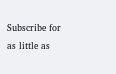Subscribe for as little as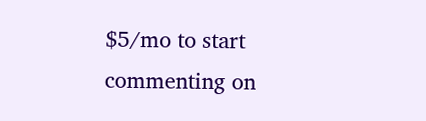$5/mo to start commenting on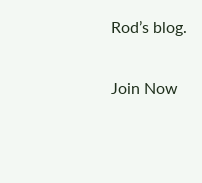Rod’s blog.

Join Now